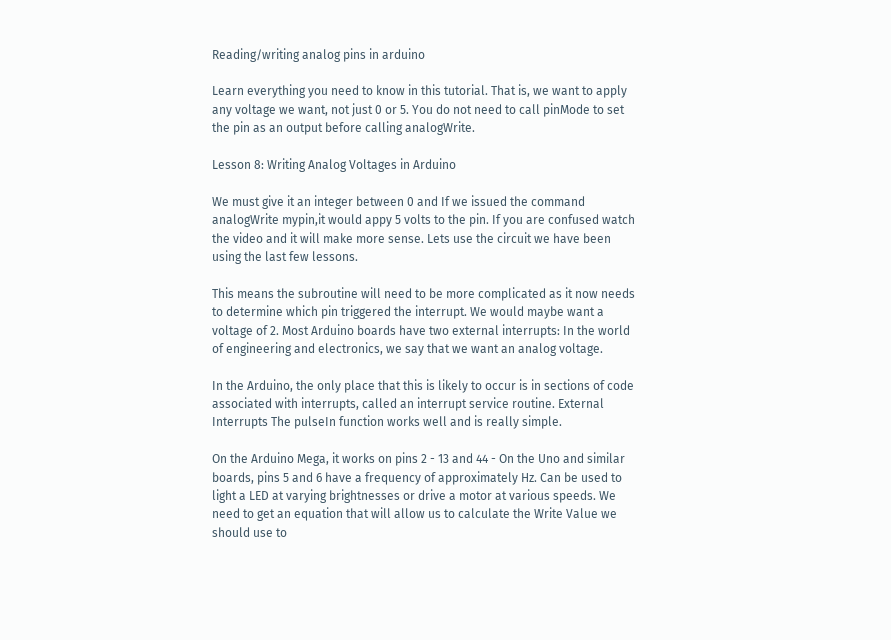Reading/writing analog pins in arduino

Learn everything you need to know in this tutorial. That is, we want to apply any voltage we want, not just 0 or 5. You do not need to call pinMode to set the pin as an output before calling analogWrite.

Lesson 8: Writing Analog Voltages in Arduino

We must give it an integer between 0 and If we issued the command analogWrite mypin,it would appy 5 volts to the pin. If you are confused watch the video and it will make more sense. Lets use the circuit we have been using the last few lessons.

This means the subroutine will need to be more complicated as it now needs to determine which pin triggered the interrupt. We would maybe want a voltage of 2. Most Arduino boards have two external interrupts: In the world of engineering and electronics, we say that we want an analog voltage.

In the Arduino, the only place that this is likely to occur is in sections of code associated with interrupts, called an interrupt service routine. External Interrupts The pulseIn function works well and is really simple.

On the Arduino Mega, it works on pins 2 - 13 and 44 - On the Uno and similar boards, pins 5 and 6 have a frequency of approximately Hz. Can be used to light a LED at varying brightnesses or drive a motor at various speeds. We need to get an equation that will allow us to calculate the Write Value we should use to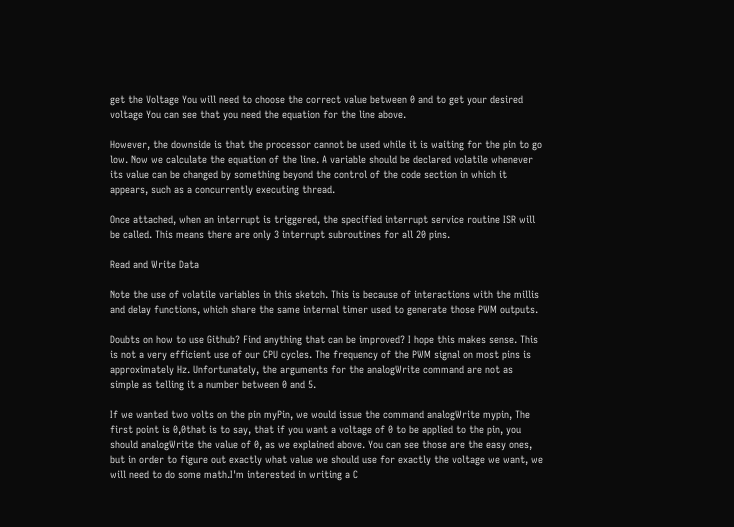get the Voltage You will need to choose the correct value between 0 and to get your desired voltage You can see that you need the equation for the line above.

However, the downside is that the processor cannot be used while it is waiting for the pin to go low. Now we calculate the equation of the line. A variable should be declared volatile whenever its value can be changed by something beyond the control of the code section in which it appears, such as a concurrently executing thread.

Once attached, when an interrupt is triggered, the specified interrupt service routine ISR will be called. This means there are only 3 interrupt subroutines for all 20 pins.

Read and Write Data

Note the use of volatile variables in this sketch. This is because of interactions with the millis and delay functions, which share the same internal timer used to generate those PWM outputs.

Doubts on how to use Github? Find anything that can be improved? I hope this makes sense. This is not a very efficient use of our CPU cycles. The frequency of the PWM signal on most pins is approximately Hz. Unfortunately, the arguments for the analogWrite command are not as simple as telling it a number between 0 and 5.

If we wanted two volts on the pin myPin, we would issue the command analogWrite mypin, The first point is 0,0that is to say, that if you want a voltage of 0 to be applied to the pin, you should analogWrite the value of 0, as we explained above. You can see those are the easy ones, but in order to figure out exactly what value we should use for exactly the voltage we want, we will need to do some math.I'm interested in writing a C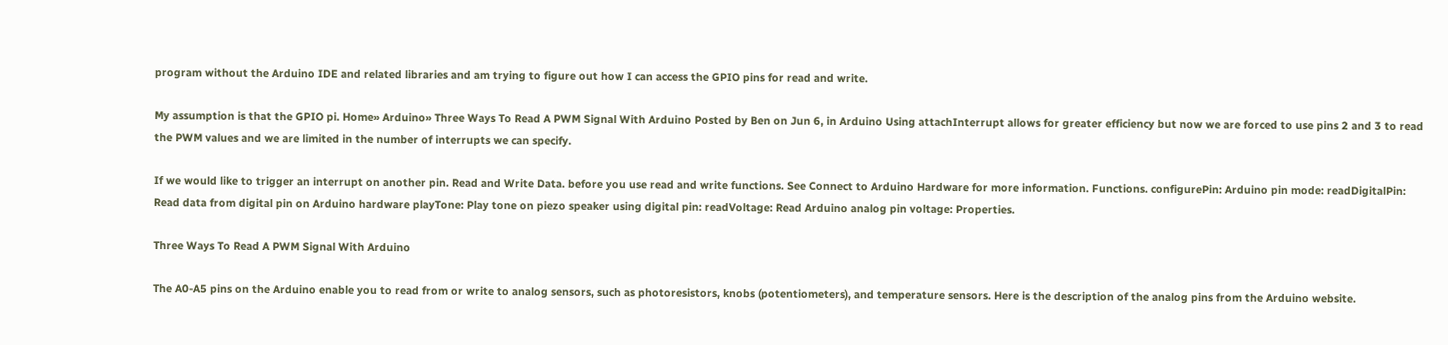program without the Arduino IDE and related libraries and am trying to figure out how I can access the GPIO pins for read and write.

My assumption is that the GPIO pi. Home» Arduino» Three Ways To Read A PWM Signal With Arduino Posted by Ben on Jun 6, in Arduino Using attachInterrupt allows for greater efficiency but now we are forced to use pins 2 and 3 to read the PWM values and we are limited in the number of interrupts we can specify.

If we would like to trigger an interrupt on another pin. Read and Write Data. before you use read and write functions. See Connect to Arduino Hardware for more information. Functions. configurePin: Arduino pin mode: readDigitalPin: Read data from digital pin on Arduino hardware playTone: Play tone on piezo speaker using digital pin: readVoltage: Read Arduino analog pin voltage: Properties.

Three Ways To Read A PWM Signal With Arduino

The A0-A5 pins on the Arduino enable you to read from or write to analog sensors, such as photoresistors, knobs (potentiometers), and temperature sensors. Here is the description of the analog pins from the Arduino website.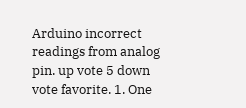Arduino incorrect readings from analog pin. up vote 5 down vote favorite. 1. One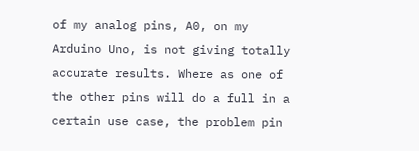of my analog pins, A0, on my Arduino Uno, is not giving totally accurate results. Where as one of the other pins will do a full in a certain use case, the problem pin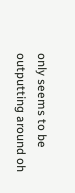only seems to be outputting around oh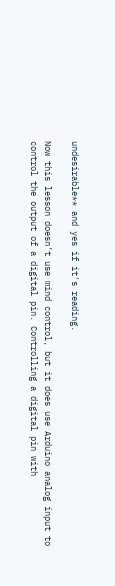undesirable** and yes if it's reading.

Now this lesson doesn’t use mind control, but it does use Arduino analog input to control the output of a digital pin. Controlling a digital pin with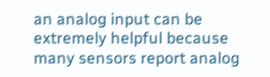an analog input can be extremely helpful because many sensors report analog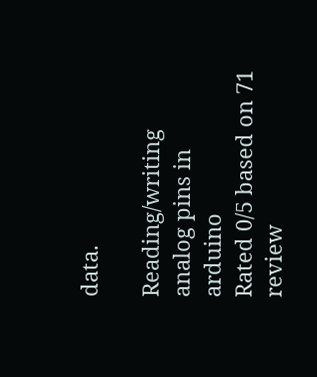data.

Reading/writing analog pins in arduino
Rated 0/5 based on 71 review